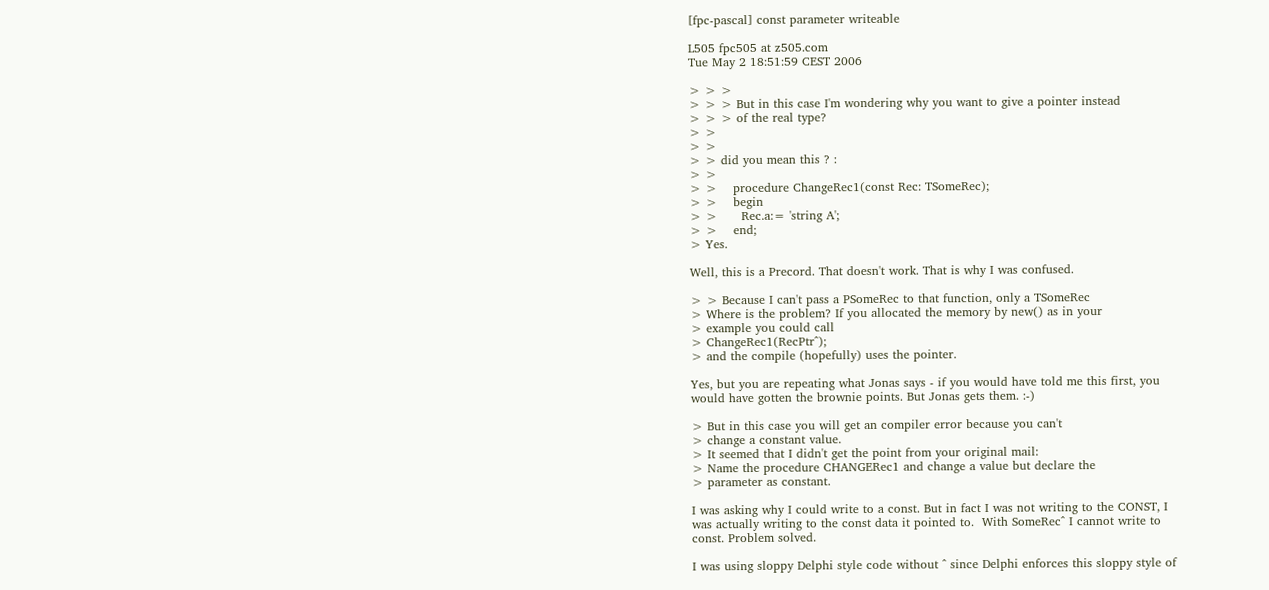[fpc-pascal] const parameter writeable

L505 fpc505 at z505.com
Tue May 2 18:51:59 CEST 2006

> > >
> > > But in this case I'm wondering why you want to give a pointer instead
> > > of the real type?
> >
> >
> > did you mean this ? :
> >
> >    procedure ChangeRec1(const Rec: TSomeRec);
> >    begin
> >      Rec.a:= 'string A';
> >    end;
> Yes.

Well, this is a Precord. That doesn't work. That is why I was confused.

> > Because I can't pass a PSomeRec to that function, only a TSomeRec
> Where is the problem? If you allocated the memory by new() as in your
> example you could call
> ChangeRec1(RecPtr^);
> and the compile (hopefully) uses the pointer.

Yes, but you are repeating what Jonas says - if you would have told me this first, you
would have gotten the brownie points. But Jonas gets them. :-)

> But in this case you will get an compiler error because you can't
> change a constant value.
> It seemed that I didn't get the point from your original mail:
> Name the procedure CHANGERec1 and change a value but declare the
> parameter as constant.

I was asking why I could write to a const. But in fact I was not writing to the CONST, I
was actually writing to the const data it pointed to.  With SomeRec^ I cannot write to
const. Problem solved.

I was using sloppy Delphi style code without ^ since Delphi enforces this sloppy style of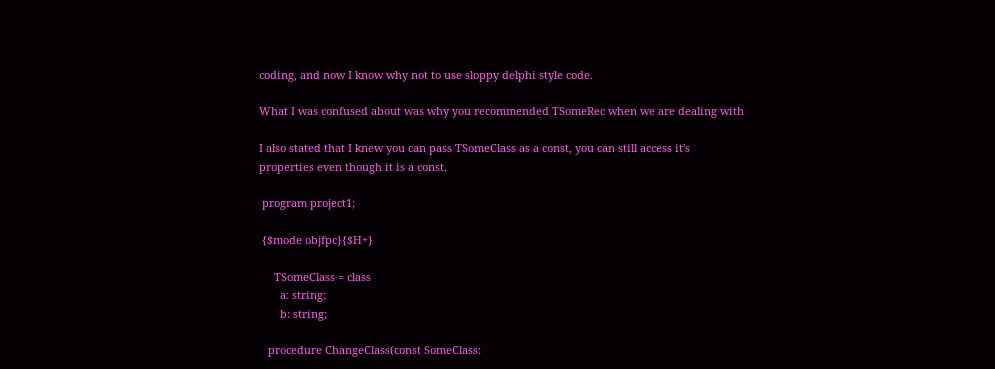coding, and now I know why not to use sloppy delphi style code.

What I was confused about was why you recommended TSomeRec when we are dealing with

I also stated that I knew you can pass TSomeClass as a const, you can still access it's
properties even though it is a const.

 program project1;

 {$mode objfpc}{$H+}

     TSomeClass = class
       a: string;
       b: string;

   procedure ChangeClass(const SomeClass: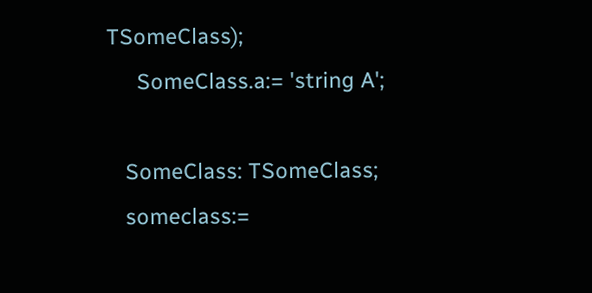TSomeClass);
     SomeClass.a:= 'string A';

   SomeClass: TSomeClass;
   someclass:=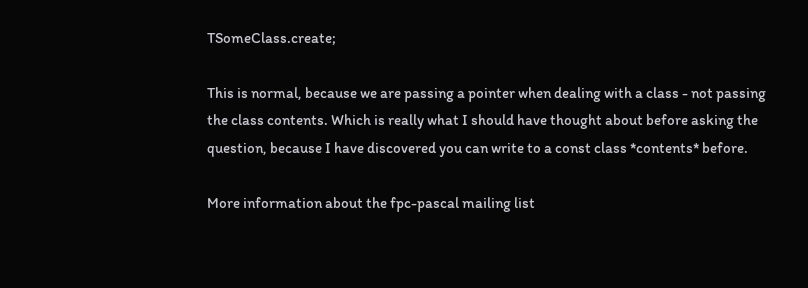TSomeClass.create;

This is normal, because we are passing a pointer when dealing with a class - not passing
the class contents. Which is really what I should have thought about before asking the
question, because I have discovered you can write to a const class *contents* before.

More information about the fpc-pascal mailing list